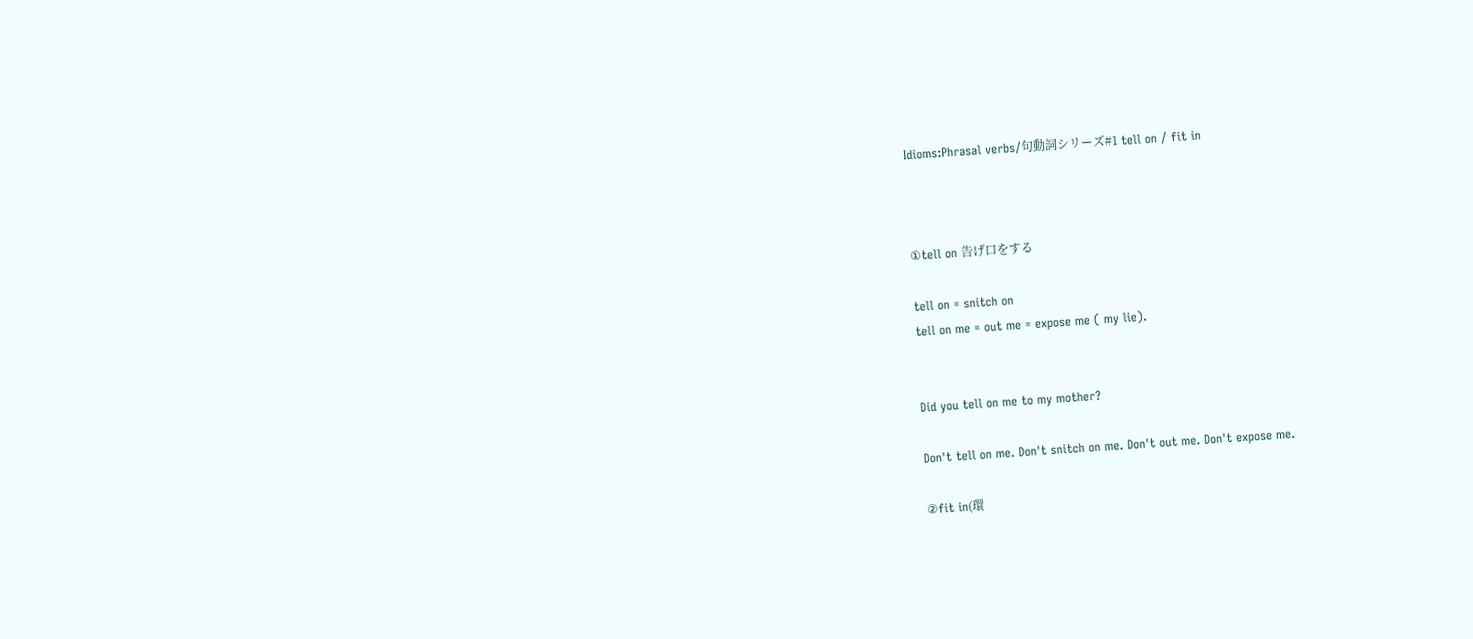Idioms:Phrasal verbs/句動詞シリーズ#1 tell on / fit in



①tell on 告げ口をする

tell on = snitch on
tell on me = out me = expose me ( my lie).


Did you tell on me to my mother?

Don't tell on me. Don't snitch on me. Don't out me. Don't expose me.

②fit in(環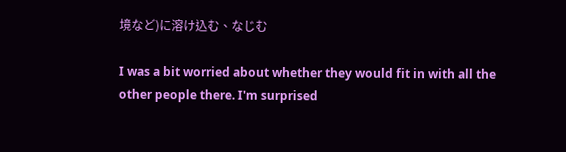境など)に溶け込む、なじむ

I was a bit worried about whether they would fit in with all the other people there. I'm surprised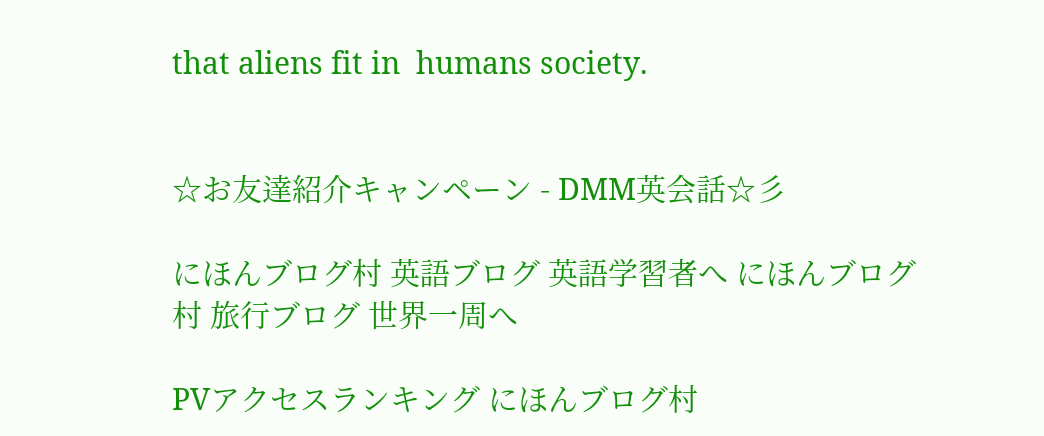that aliens fit in  humans society.


☆お友達紹介キャンペーン - DMM英会話☆彡

にほんブログ村 英語ブログ 英語学習者へ にほんブログ村 旅行ブログ 世界一周へ

PVアクセスランキング にほんブログ村